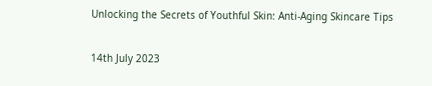Unlocking the Secrets of Youthful Skin: Anti-Aging Skincare Tips

14th July 2023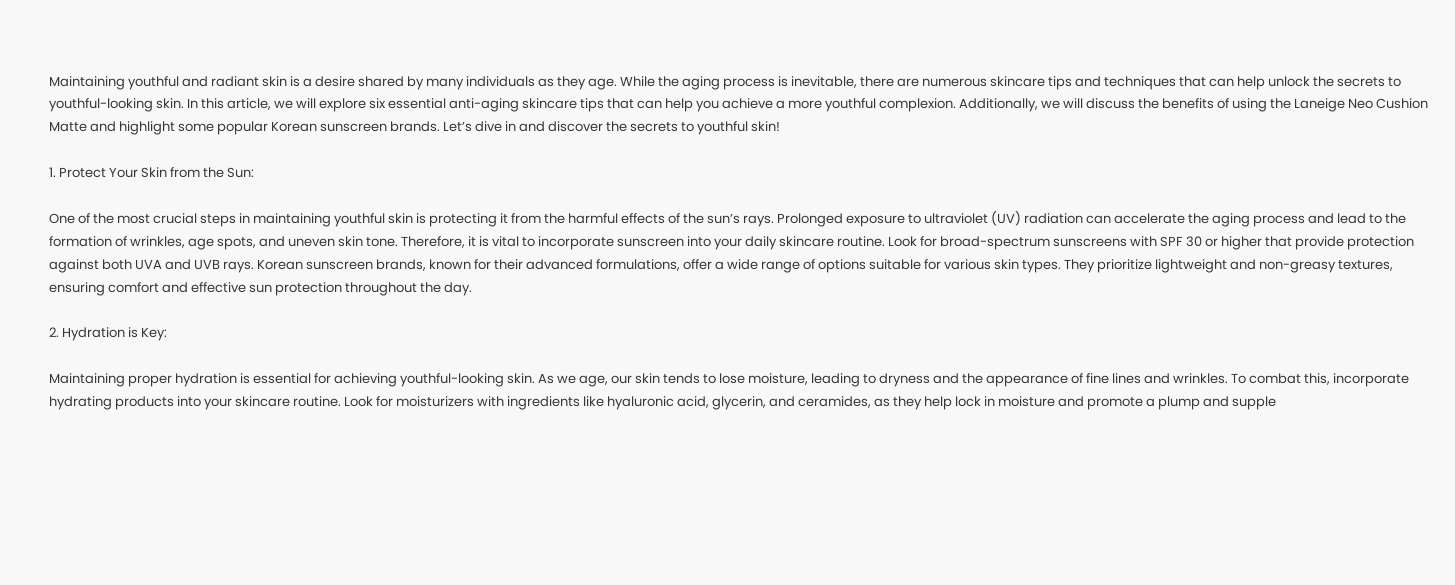Maintaining youthful and radiant skin is a desire shared by many individuals as they age. While the aging process is inevitable, there are numerous skincare tips and techniques that can help unlock the secrets to youthful-looking skin. In this article, we will explore six essential anti-aging skincare tips that can help you achieve a more youthful complexion. Additionally, we will discuss the benefits of using the Laneige Neo Cushion Matte and highlight some popular Korean sunscreen brands. Let’s dive in and discover the secrets to youthful skin!

1. Protect Your Skin from the Sun:

One of the most crucial steps in maintaining youthful skin is protecting it from the harmful effects of the sun’s rays. Prolonged exposure to ultraviolet (UV) radiation can accelerate the aging process and lead to the formation of wrinkles, age spots, and uneven skin tone. Therefore, it is vital to incorporate sunscreen into your daily skincare routine. Look for broad-spectrum sunscreens with SPF 30 or higher that provide protection against both UVA and UVB rays. Korean sunscreen brands, known for their advanced formulations, offer a wide range of options suitable for various skin types. They prioritize lightweight and non-greasy textures, ensuring comfort and effective sun protection throughout the day.

2. Hydration is Key:

Maintaining proper hydration is essential for achieving youthful-looking skin. As we age, our skin tends to lose moisture, leading to dryness and the appearance of fine lines and wrinkles. To combat this, incorporate hydrating products into your skincare routine. Look for moisturizers with ingredients like hyaluronic acid, glycerin, and ceramides, as they help lock in moisture and promote a plump and supple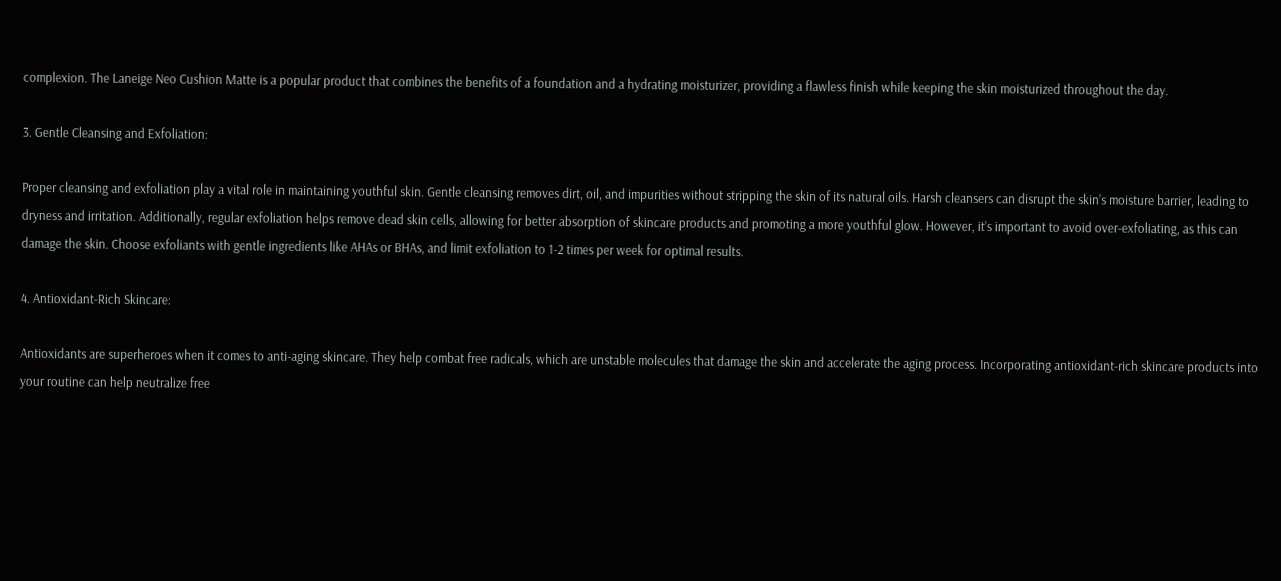complexion. The Laneige Neo Cushion Matte is a popular product that combines the benefits of a foundation and a hydrating moisturizer, providing a flawless finish while keeping the skin moisturized throughout the day.

3. Gentle Cleansing and Exfoliation:

Proper cleansing and exfoliation play a vital role in maintaining youthful skin. Gentle cleansing removes dirt, oil, and impurities without stripping the skin of its natural oils. Harsh cleansers can disrupt the skin’s moisture barrier, leading to dryness and irritation. Additionally, regular exfoliation helps remove dead skin cells, allowing for better absorption of skincare products and promoting a more youthful glow. However, it’s important to avoid over-exfoliating, as this can damage the skin. Choose exfoliants with gentle ingredients like AHAs or BHAs, and limit exfoliation to 1-2 times per week for optimal results.

4. Antioxidant-Rich Skincare:

Antioxidants are superheroes when it comes to anti-aging skincare. They help combat free radicals, which are unstable molecules that damage the skin and accelerate the aging process. Incorporating antioxidant-rich skincare products into your routine can help neutralize free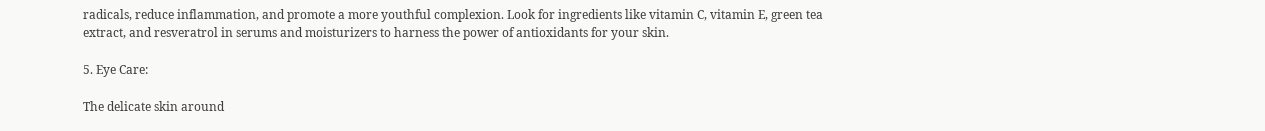radicals, reduce inflammation, and promote a more youthful complexion. Look for ingredients like vitamin C, vitamin E, green tea extract, and resveratrol in serums and moisturizers to harness the power of antioxidants for your skin.

5. Eye Care:

The delicate skin around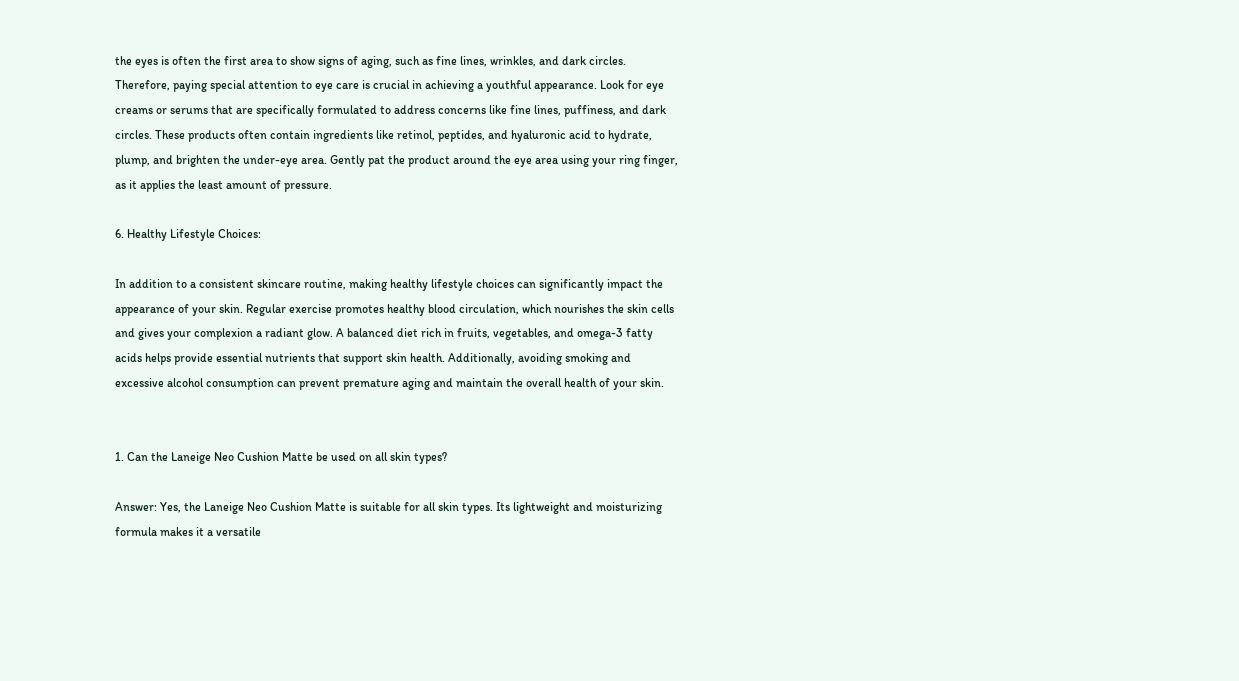the eyes is often the first area to show signs of aging, such as fine lines, wrinkles, and dark circles. Therefore, paying special attention to eye care is crucial in achieving a youthful appearance. Look for eye creams or serums that are specifically formulated to address concerns like fine lines, puffiness, and dark circles. These products often contain ingredients like retinol, peptides, and hyaluronic acid to hydrate, plump, and brighten the under-eye area. Gently pat the product around the eye area using your ring finger, as it applies the least amount of pressure.

6. Healthy Lifestyle Choices:

In addition to a consistent skincare routine, making healthy lifestyle choices can significantly impact the appearance of your skin. Regular exercise promotes healthy blood circulation, which nourishes the skin cells and gives your complexion a radiant glow. A balanced diet rich in fruits, vegetables, and omega-3 fatty acids helps provide essential nutrients that support skin health. Additionally, avoiding smoking and excessive alcohol consumption can prevent premature aging and maintain the overall health of your skin.


1. Can the Laneige Neo Cushion Matte be used on all skin types?

Answer: Yes, the Laneige Neo Cushion Matte is suitable for all skin types. Its lightweight and moisturizing formula makes it a versatile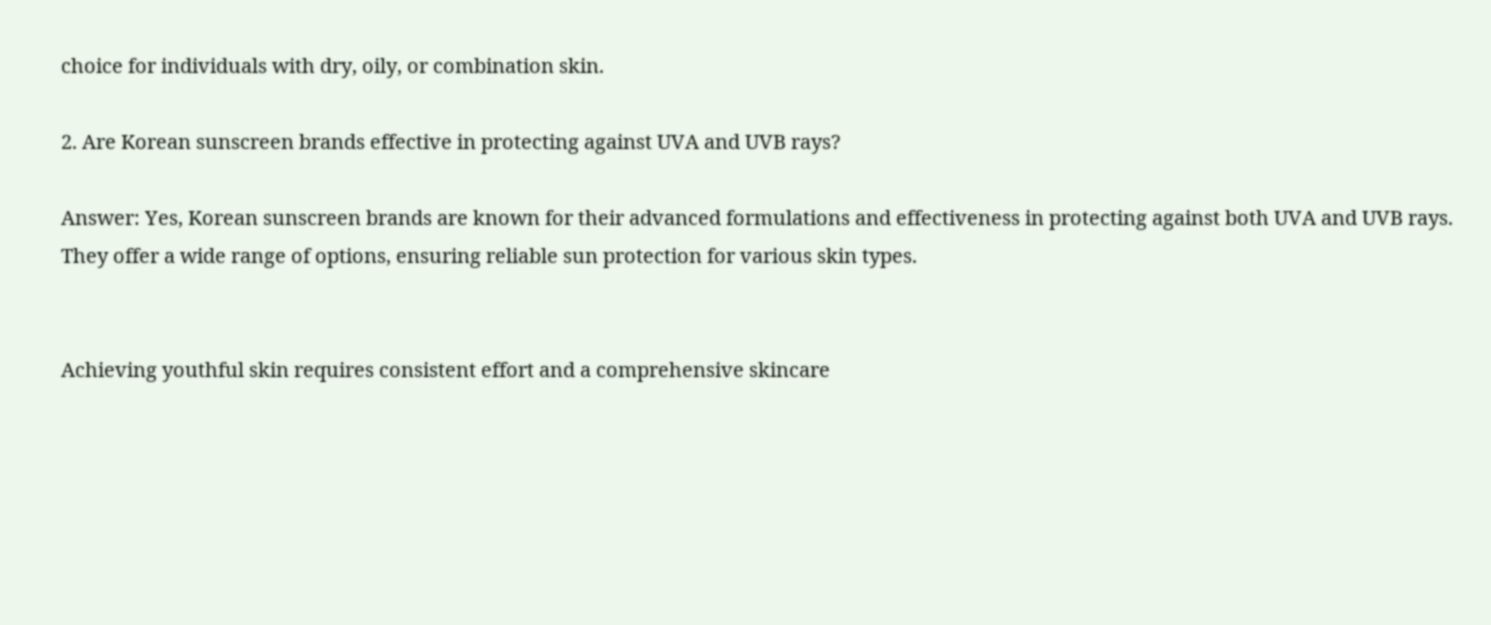choice for individuals with dry, oily, or combination skin.

2. Are Korean sunscreen brands effective in protecting against UVA and UVB rays?

Answer: Yes, Korean sunscreen brands are known for their advanced formulations and effectiveness in protecting against both UVA and UVB rays. They offer a wide range of options, ensuring reliable sun protection for various skin types.


Achieving youthful skin requires consistent effort and a comprehensive skincare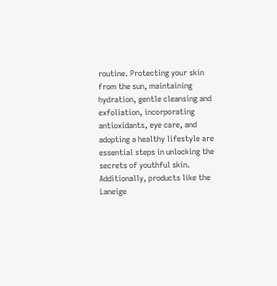routine. Protecting your skin from the sun, maintaining hydration, gentle cleansing and exfoliation, incorporating antioxidants, eye care, and adopting a healthy lifestyle are essential steps in unlocking the secrets of youthful skin. Additionally, products like the Laneige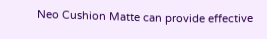Neo Cushion Matte can provide effective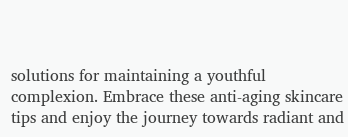solutions for maintaining a youthful complexion. Embrace these anti-aging skincare tips and enjoy the journey towards radiant and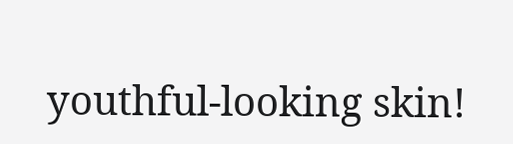youthful-looking skin!